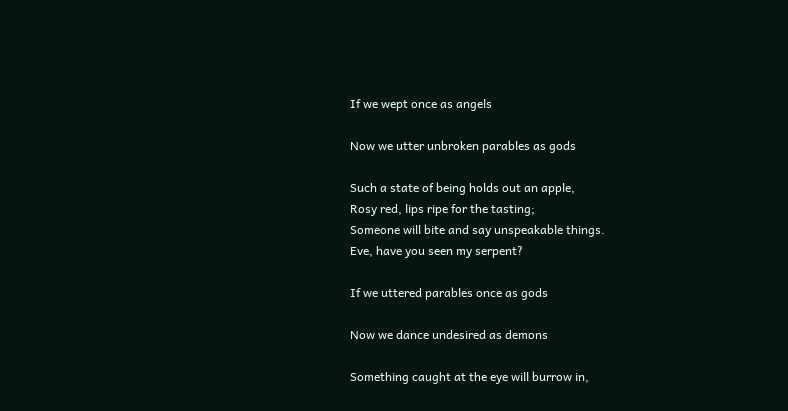If we wept once as angels

Now we utter unbroken parables as gods

Such a state of being holds out an apple,
Rosy red, lips ripe for the tasting;
Someone will bite and say unspeakable things.
Eve, have you seen my serpent?

If we uttered parables once as gods

Now we dance undesired as demons

Something caught at the eye will burrow in,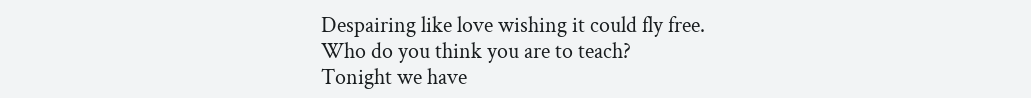Despairing like love wishing it could fly free.
Who do you think you are to teach?
Tonight we have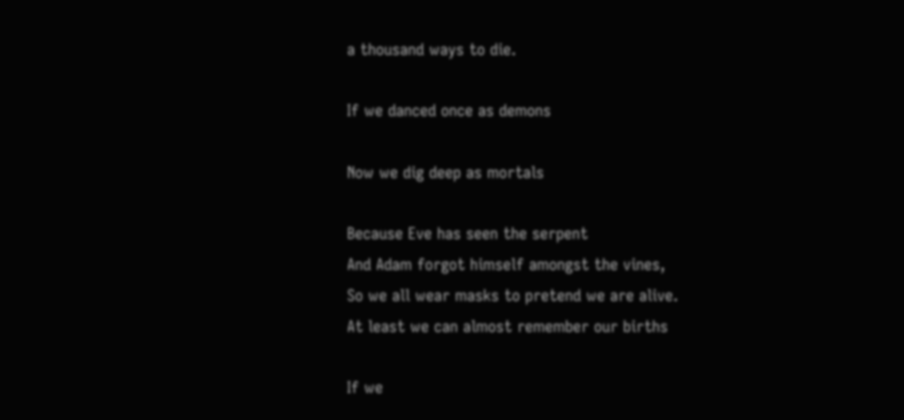a thousand ways to die.

If we danced once as demons

Now we dig deep as mortals

Because Eve has seen the serpent
And Adam forgot himself amongst the vines,
So we all wear masks to pretend we are alive.
At least we can almost remember our births

If we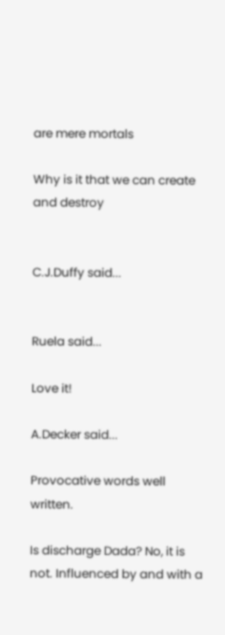are mere mortals

Why is it that we can create and destroy


C.J.Duffy said...


Ruela said...

Love it!

A.Decker said...

Provocative words well written.

Is discharge Dada? No, it is not. Influenced by and with a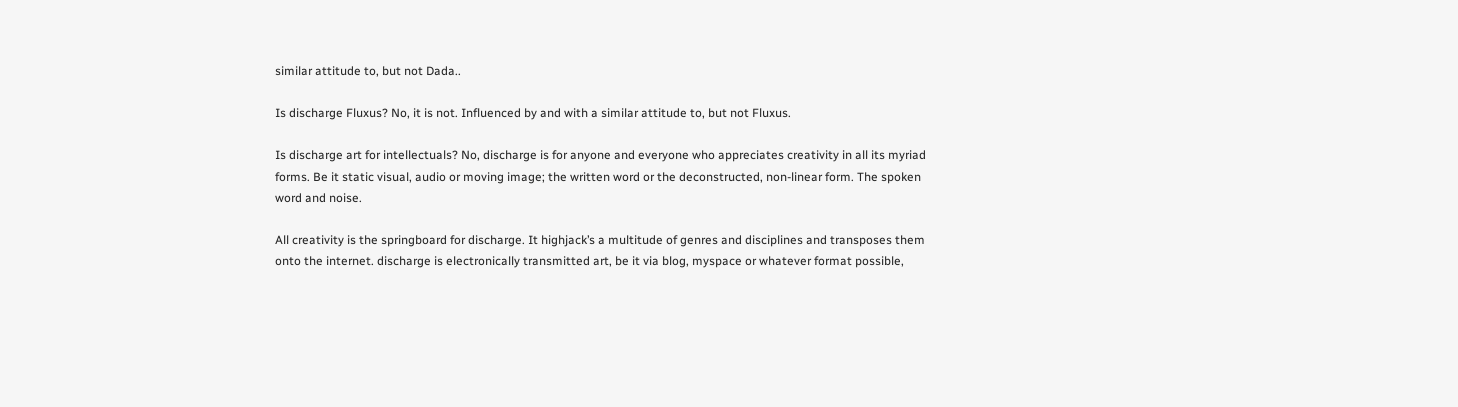similar attitude to, but not Dada..

Is discharge Fluxus? No, it is not. Influenced by and with a similar attitude to, but not Fluxus.

Is discharge art for intellectuals? No, discharge is for anyone and everyone who appreciates creativity in all its myriad forms. Be it static visual, audio or moving image; the written word or the deconstructed, non-linear form. The spoken word and noise.

All creativity is the springboard for discharge. It highjack’s a multitude of genres and disciplines and transposes them onto the internet. discharge is electronically transmitted art, be it via blog, myspace or whatever format possible,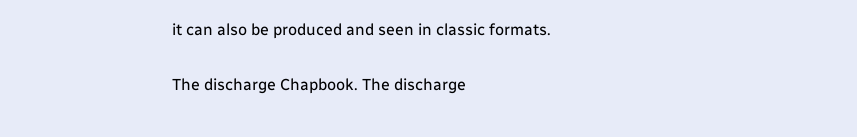it can also be produced and seen in classic formats.

The discharge Chapbook. The discharge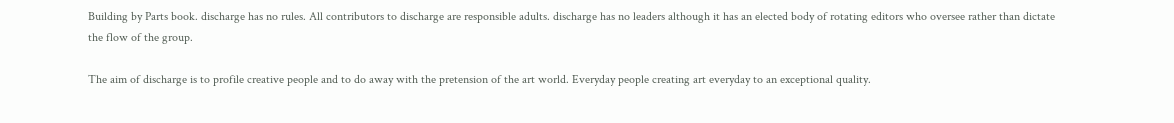Building by Parts book. discharge has no rules. All contributors to discharge are responsible adults. discharge has no leaders although it has an elected body of rotating editors who oversee rather than dictate the flow of the group.

The aim of discharge is to profile creative people and to do away with the pretension of the art world. Everyday people creating art everyday to an exceptional quality.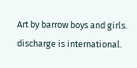Art by barrow boys and girls. discharge is international.